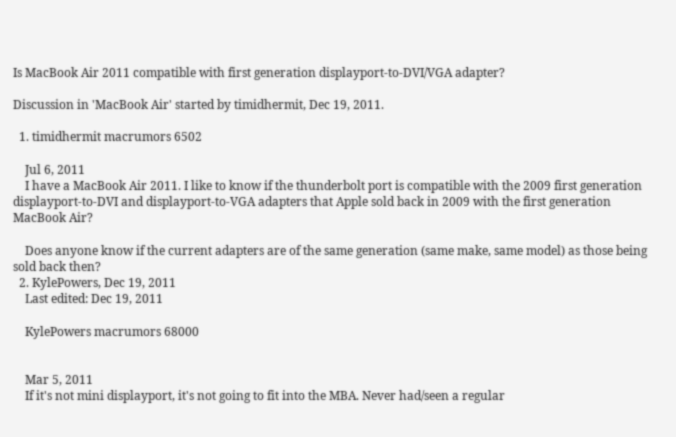Is MacBook Air 2011 compatible with first generation displayport-to-DVI/VGA adapter?

Discussion in 'MacBook Air' started by timidhermit, Dec 19, 2011.

  1. timidhermit macrumors 6502

    Jul 6, 2011
    I have a MacBook Air 2011. I like to know if the thunderbolt port is compatible with the 2009 first generation displayport-to-DVI and displayport-to-VGA adapters that Apple sold back in 2009 with the first generation MacBook Air?

    Does anyone know if the current adapters are of the same generation (same make, same model) as those being sold back then?
  2. KylePowers, Dec 19, 2011
    Last edited: Dec 19, 2011

    KylePowers macrumors 68000


    Mar 5, 2011
    If it's not mini displayport, it's not going to fit into the MBA. Never had/seen a regular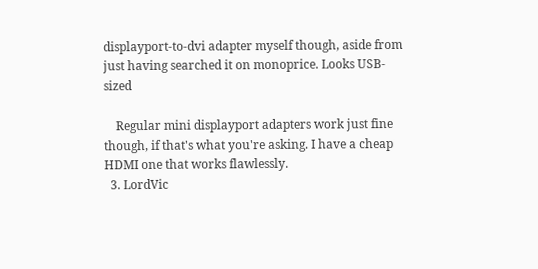displayport-to-dvi adapter myself though, aside from just having searched it on monoprice. Looks USB-sized

    Regular mini displayport adapters work just fine though, if that's what you're asking. I have a cheap HDMI one that works flawlessly.
  3. LordVic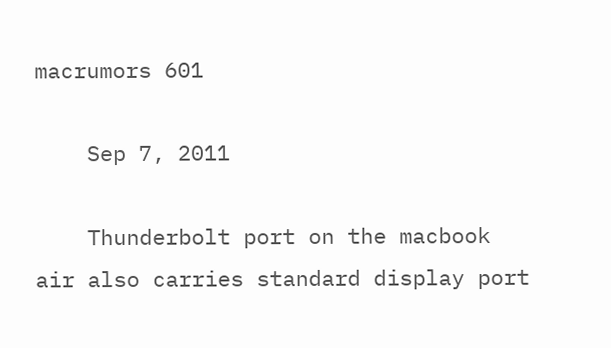macrumors 601

    Sep 7, 2011

    Thunderbolt port on the macbook air also carries standard display port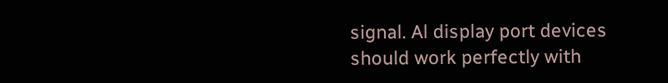signal. Al display port devices should work perfectly with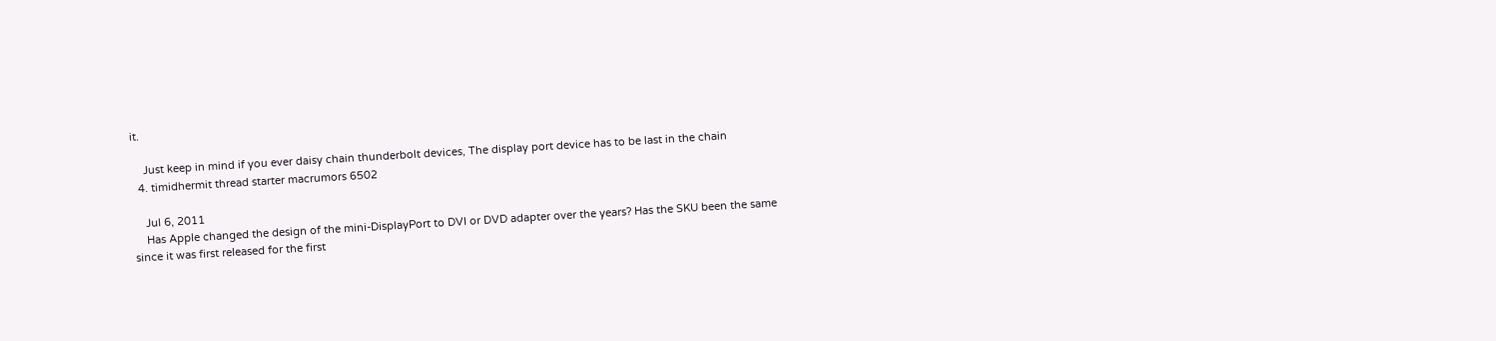it.

    Just keep in mind if you ever daisy chain thunderbolt devices, The display port device has to be last in the chain
  4. timidhermit thread starter macrumors 6502

    Jul 6, 2011
    Has Apple changed the design of the mini-DisplayPort to DVI or DVD adapter over the years? Has the SKU been the same since it was first released for the first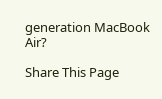generation MacBook Air?

Share This Page